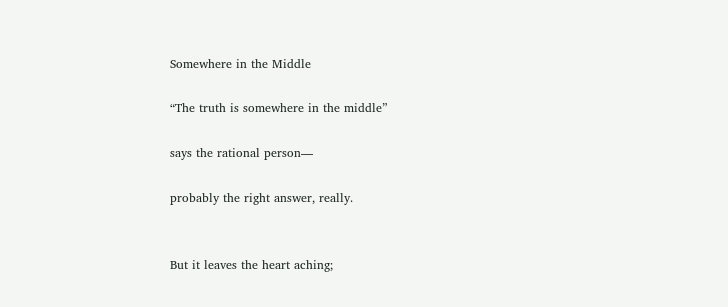Somewhere in the Middle

“The truth is somewhere in the middle”

says the rational person—

probably the right answer, really.


But it leaves the heart aching;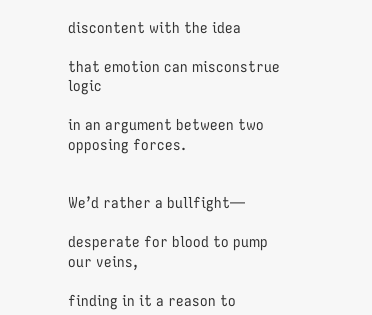discontent with the idea

that emotion can misconstrue logic

in an argument between two opposing forces.


We’d rather a bullfight—

desperate for blood to pump our veins,

finding in it a reason to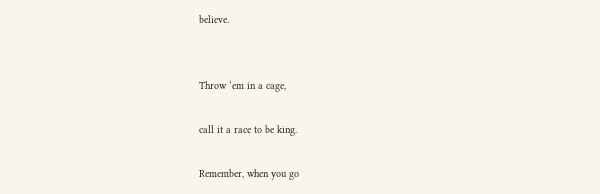believe.


Throw ‘em in a cage,

call it a race to be king.

Remember, when you go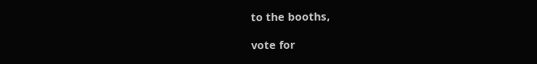to the booths,

vote for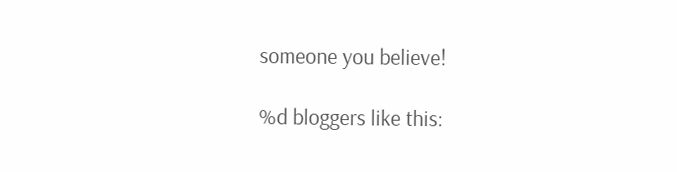someone you believe!

%d bloggers like this: